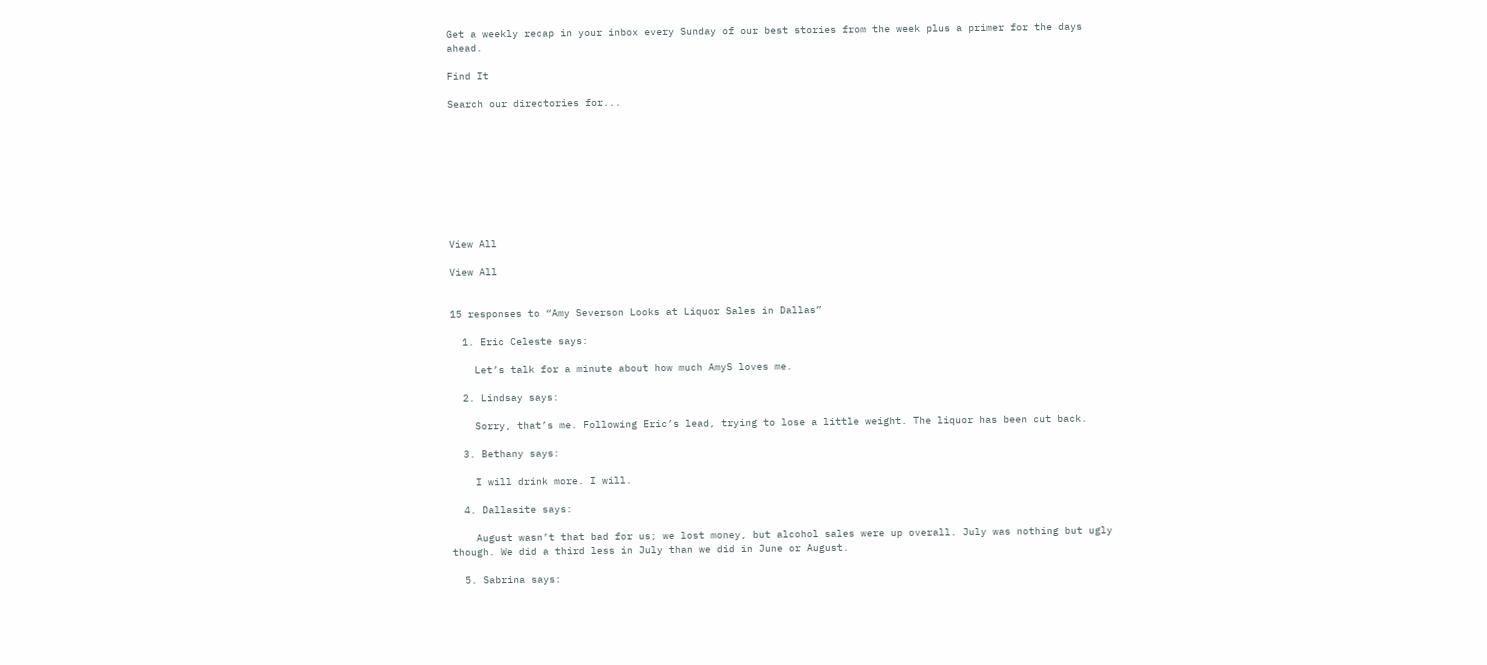Get a weekly recap in your inbox every Sunday of our best stories from the week plus a primer for the days ahead.

Find It

Search our directories for...









View All

View All


15 responses to “Amy Severson Looks at Liquor Sales in Dallas”

  1. Eric Celeste says:

    Let’s talk for a minute about how much AmyS loves me.

  2. Lindsay says:

    Sorry, that’s me. Following Eric’s lead, trying to lose a little weight. The liquor has been cut back.

  3. Bethany says:

    I will drink more. I will.

  4. Dallasite says:

    August wasn’t that bad for us; we lost money, but alcohol sales were up overall. July was nothing but ugly though. We did a third less in July than we did in June or August.

  5. Sabrina says: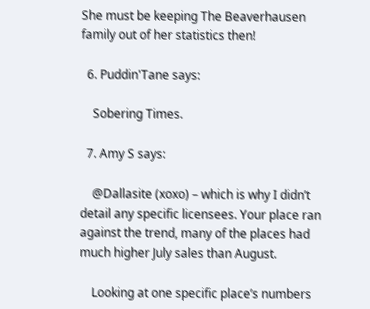She must be keeping The Beaverhausen family out of her statistics then!

  6. Puddin'Tane says:

    Sobering Times.

  7. Amy S says:

    @Dallasite (xoxo) – which is why I didn’t detail any specific licensees. Your place ran against the trend, many of the places had much higher July sales than August.

    Looking at one specific place’s numbers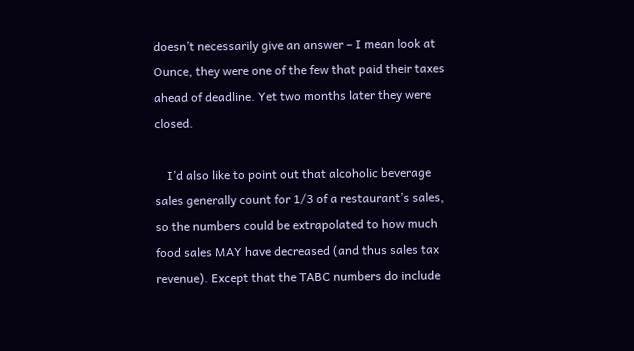doesn’t necessarily give an answer – I mean look at Ounce, they were one of the few that paid their taxes ahead of deadline. Yet two months later they were closed.

    I’d also like to point out that alcoholic beverage sales generally count for 1/3 of a restaurant’s sales, so the numbers could be extrapolated to how much food sales MAY have decreased (and thus sales tax revenue). Except that the TABC numbers do include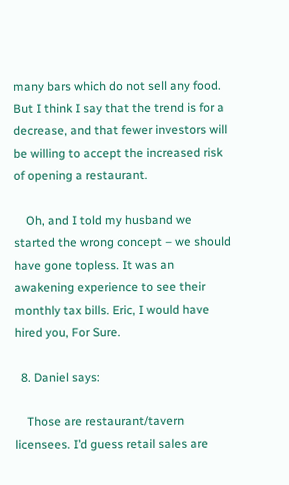many bars which do not sell any food. But I think I say that the trend is for a decrease, and that fewer investors will be willing to accept the increased risk of opening a restaurant.

    Oh, and I told my husband we started the wrong concept – we should have gone topless. It was an awakening experience to see their monthly tax bills. Eric, I would have hired you, For Sure.

  8. Daniel says:

    Those are restaurant/tavern licensees. I’d guess retail sales are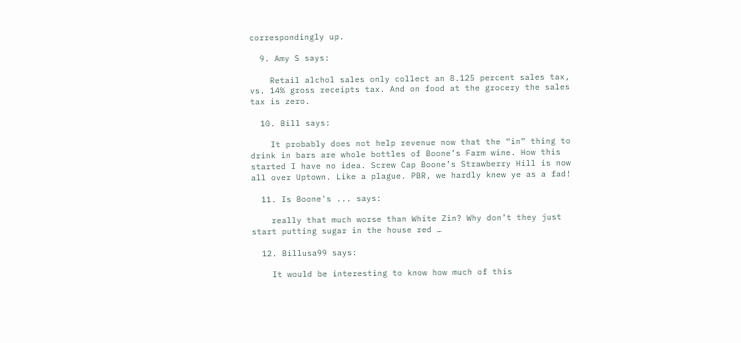correspondingly up.

  9. Amy S says:

    Retail alchol sales only collect an 8.125 percent sales tax, vs. 14% gross receipts tax. And on food at the grocery the sales tax is zero.

  10. Bill says:

    It probably does not help revenue now that the “in” thing to drink in bars are whole bottles of Boone’s Farm wine. How this started I have no idea. Screw Cap Boone’s Strawberry Hill is now all over Uptown. Like a plague. PBR, we hardly knew ye as a fad!

  11. Is Boone's ... says:

    really that much worse than White Zin? Why don’t they just start putting sugar in the house red …

  12. Billusa99 says:

    It would be interesting to know how much of this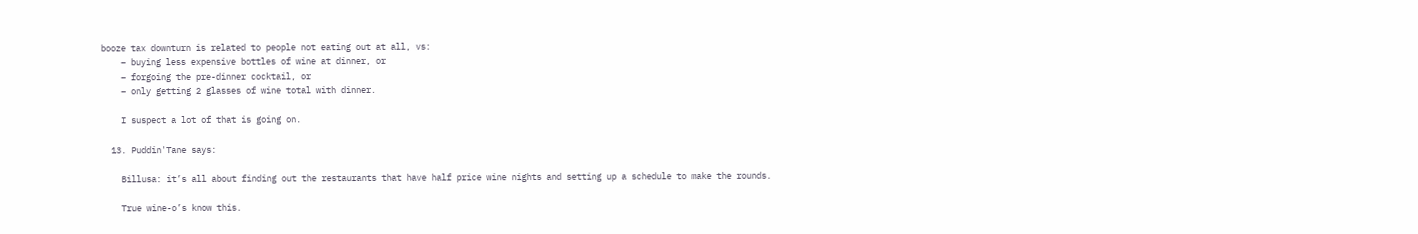booze tax downturn is related to people not eating out at all, vs:
    – buying less expensive bottles of wine at dinner, or
    – forgoing the pre-dinner cocktail, or
    – only getting 2 glasses of wine total with dinner.

    I suspect a lot of that is going on.

  13. Puddin'Tane says:

    Billusa: it’s all about finding out the restaurants that have half price wine nights and setting up a schedule to make the rounds.

    True wine-o’s know this.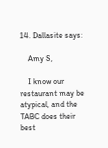14. Dallasite says:

    Amy S,

    I know our restaurant may be atypical, and the TABC does their best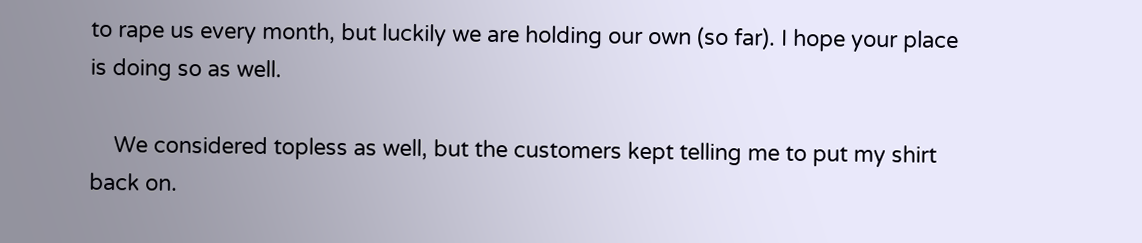to rape us every month, but luckily we are holding our own (so far). I hope your place is doing so as well.

    We considered topless as well, but the customers kept telling me to put my shirt back on.